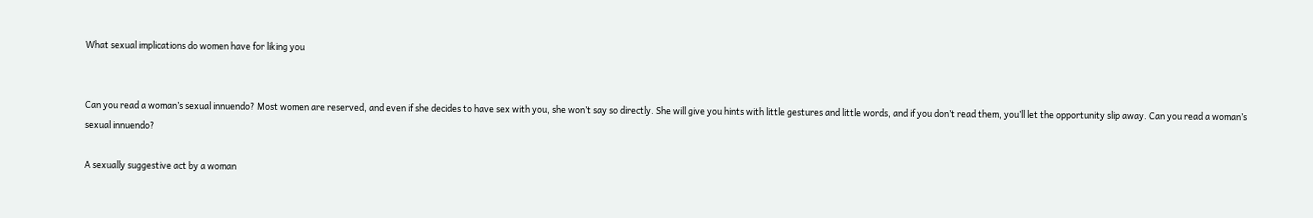What sexual implications do women have for liking you


Can you read a woman’s sexual innuendo? Most women are reserved, and even if she decides to have sex with you, she won’t say so directly. She will give you hints with little gestures and little words, and if you don’t read them, you’ll let the opportunity slip away. Can you read a woman’s sexual innuendo?

A sexually suggestive act by a woman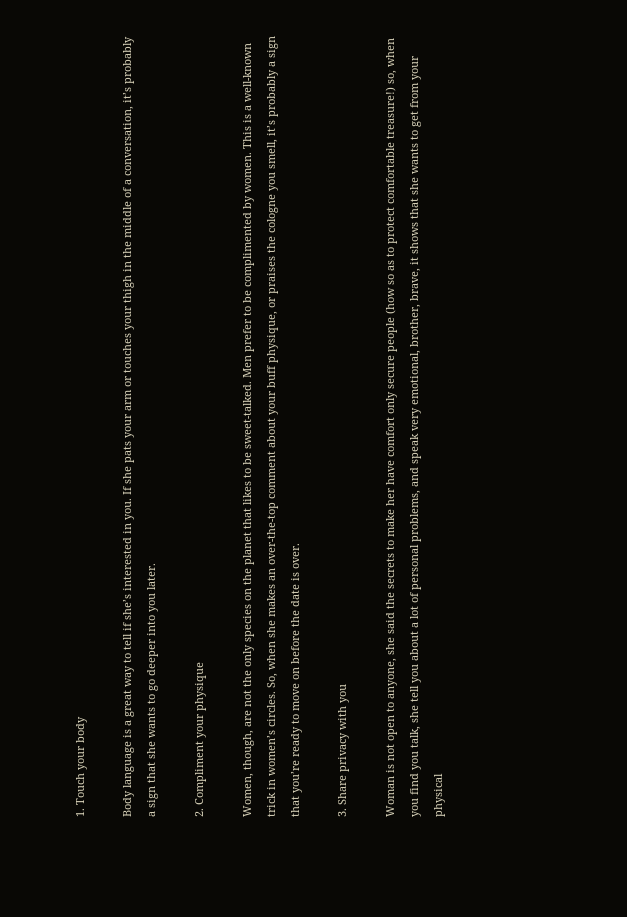1. Touch your body

Body language is a great way to tell if she’s interested in you. If she pats your arm or touches your thigh in the middle of a conversation, it’s probably a sign that she wants to go deeper into you later.

2. Compliment your physique

Women, though, are not the only species on the planet that likes to be sweet-talked. Men prefer to be complimented by women. This is a well-known trick in women’s circles. So, when she makes an over-the-top comment about your buff physique, or praises the cologne you smell, it’s probably a sign that you’re ready to move on before the date is over.

3. Share privacy with you

Woman is not open to anyone, she said the secrets to make her have comfort only secure people (how so as to protect comfortable treasure!) so, when you find you talk, she tell you about a lot of personal problems, and speak very emotional, brother, brave, it shows that she wants to get from your physical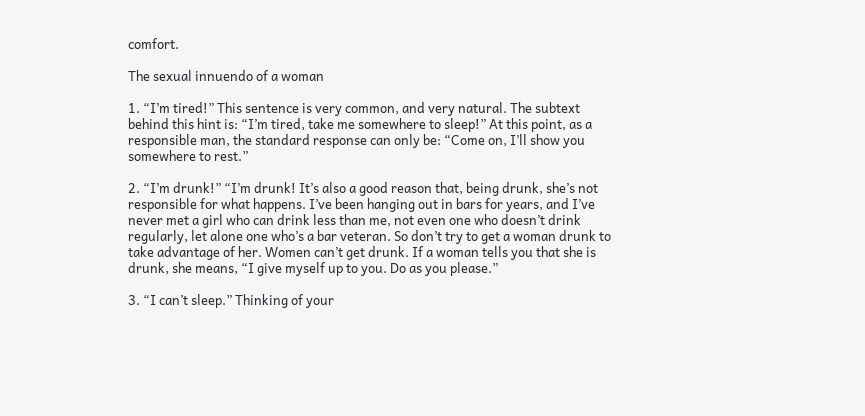comfort.

The sexual innuendo of a woman

1. “I’m tired!” This sentence is very common, and very natural. The subtext behind this hint is: “I’m tired, take me somewhere to sleep!” At this point, as a responsible man, the standard response can only be: “Come on, I’ll show you somewhere to rest.”

2. “I’m drunk!” “I’m drunk! It’s also a good reason that, being drunk, she’s not responsible for what happens. I’ve been hanging out in bars for years, and I’ve never met a girl who can drink less than me, not even one who doesn’t drink regularly, let alone one who’s a bar veteran. So don’t try to get a woman drunk to take advantage of her. Women can’t get drunk. If a woman tells you that she is drunk, she means, “I give myself up to you. Do as you please.”

3. “I can’t sleep.” Thinking of your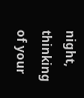night, thinking of your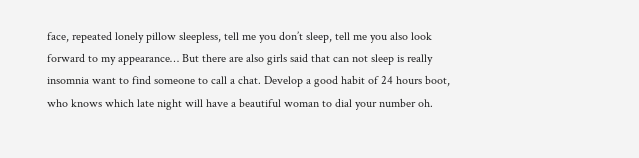face, repeated lonely pillow sleepless, tell me you don’t sleep, tell me you also look forward to my appearance… But there are also girls said that can not sleep is really insomnia want to find someone to call a chat. Develop a good habit of 24 hours boot, who knows which late night will have a beautiful woman to dial your number oh.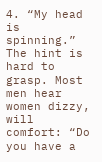4. “My head is spinning.” The hint is hard to grasp. Most men hear women dizzy, will comfort: “Do you have a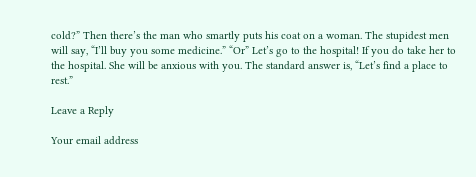cold?” Then there’s the man who smartly puts his coat on a woman. The stupidest men will say, “I’ll buy you some medicine.” “Or” Let’s go to the hospital! If you do take her to the hospital. She will be anxious with you. The standard answer is, “Let’s find a place to rest.”

Leave a Reply

Your email address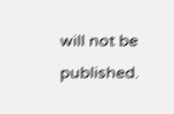will not be published.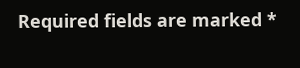Required fields are marked *